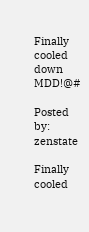Finally cooled down MDD!@#

Posted by: zenstate

Finally cooled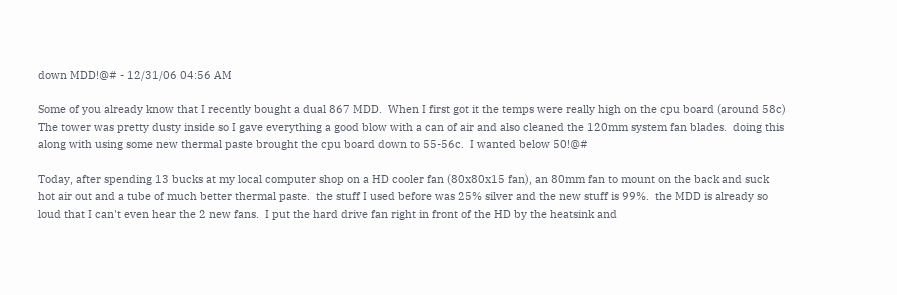down MDD!@# - 12/31/06 04:56 AM

Some of you already know that I recently bought a dual 867 MDD.  When I first got it the temps were really high on the cpu board (around 58c)  The tower was pretty dusty inside so I gave everything a good blow with a can of air and also cleaned the 120mm system fan blades.  doing this along with using some new thermal paste brought the cpu board down to 55-56c.  I wanted below 50!@#

Today, after spending 13 bucks at my local computer shop on a HD cooler fan (80x80x15 fan), an 80mm fan to mount on the back and suck hot air out and a tube of much better thermal paste.  the stuff I used before was 25% silver and the new stuff is 99%.  the MDD is already so loud that I can't even hear the 2 new fans.  I put the hard drive fan right in front of the HD by the heatsink and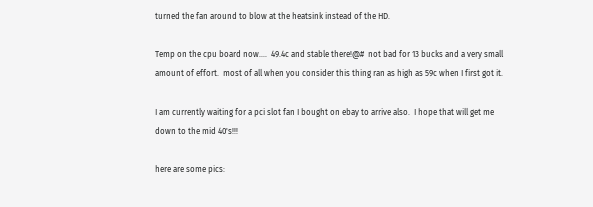turned the fan around to blow at the heatsink instead of the HD.

Temp on the cpu board now....  49.4c and stable there!@#  not bad for 13 bucks and a very small amount of effort.  most of all when you consider this thing ran as high as 59c when I first got it.

I am currently waiting for a pci slot fan I bought on ebay to arrive also.  I hope that will get me down to the mid 40's!!!

here are some pics: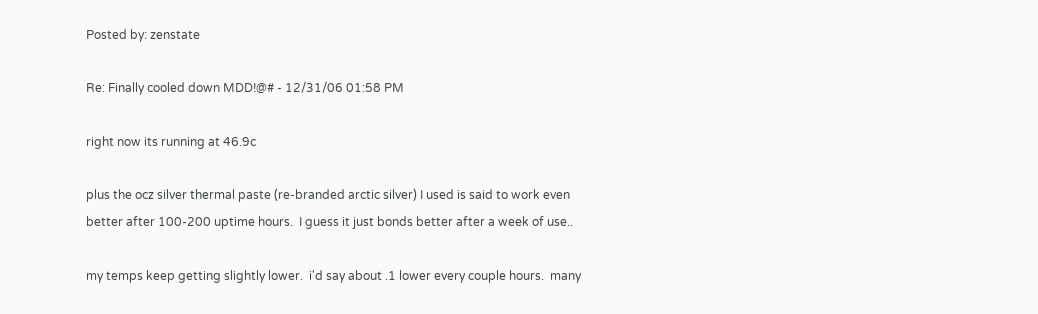Posted by: zenstate

Re: Finally cooled down MDD!@# - 12/31/06 01:58 PM

right now its running at 46.9c

plus the ocz silver thermal paste (re-branded arctic silver) I used is said to work even better after 100-200 uptime hours.  I guess it just bonds better after a week of use..

my temps keep getting slightly lower.  i'd say about .1 lower every couple hours.  many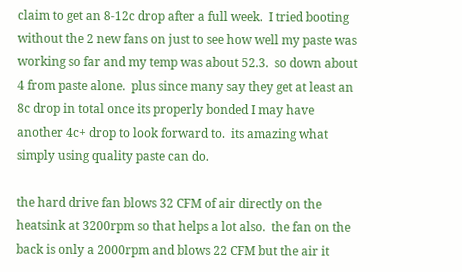claim to get an 8-12c drop after a full week.  I tried booting without the 2 new fans on just to see how well my paste was working so far and my temp was about 52.3.  so down about 4 from paste alone.  plus since many say they get at least an 8c drop in total once its properly bonded I may have another 4c+ drop to look forward to.  its amazing what simply using quality paste can do.

the hard drive fan blows 32 CFM of air directly on the heatsink at 3200rpm so that helps a lot also.  the fan on the back is only a 2000rpm and blows 22 CFM but the air it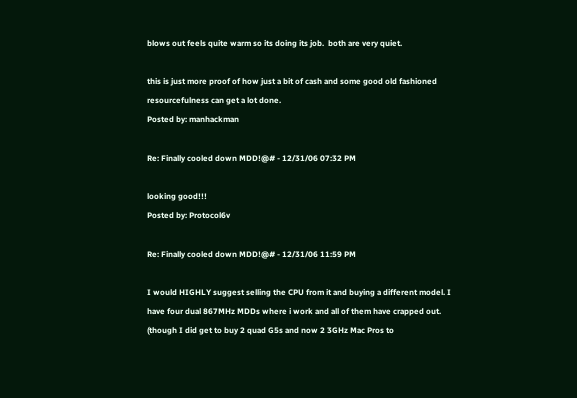blows out feels quite warm so its doing its job.  both are very quiet.

this is just more proof of how just a bit of cash and some good old fashioned resourcefulness can get a lot done.
Posted by: manhackman

Re: Finally cooled down MDD!@# - 12/31/06 07:32 PM

looking good!!!
Posted by: Protocol6v

Re: Finally cooled down MDD!@# - 12/31/06 11:59 PM

I would HIGHLY suggest selling the CPU from it and buying a different model. I have four dual 867MHz MDDs where i work and all of them have crapped out. (though I did get to buy 2 quad G5s and now 2 3GHz Mac Pros to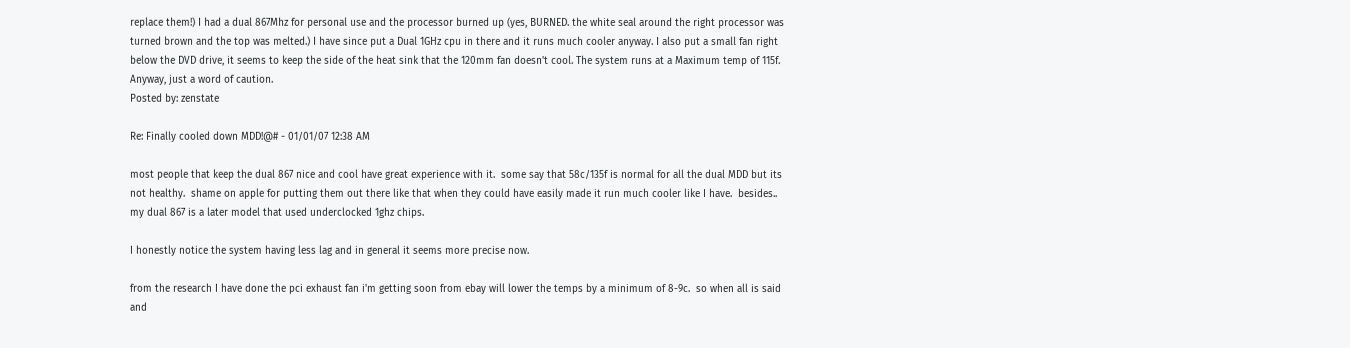replace them!) I had a dual 867Mhz for personal use and the processor burned up (yes, BURNED. the white seal around the right processor was turned brown and the top was melted.) I have since put a Dual 1GHz cpu in there and it runs much cooler anyway. I also put a small fan right below the DVD drive, it seems to keep the side of the heat sink that the 120mm fan doesn't cool. The system runs at a Maximum temp of 115f. Anyway, just a word of caution.
Posted by: zenstate

Re: Finally cooled down MDD!@# - 01/01/07 12:38 AM

most people that keep the dual 867 nice and cool have great experience with it.  some say that 58c/135f is normal for all the dual MDD but its not healthy.  shame on apple for putting them out there like that when they could have easily made it run much cooler like I have.  besides..  my dual 867 is a later model that used underclocked 1ghz chips.

I honestly notice the system having less lag and in general it seems more precise now.

from the research I have done the pci exhaust fan i'm getting soon from ebay will lower the temps by a minimum of 8-9c.  so when all is said and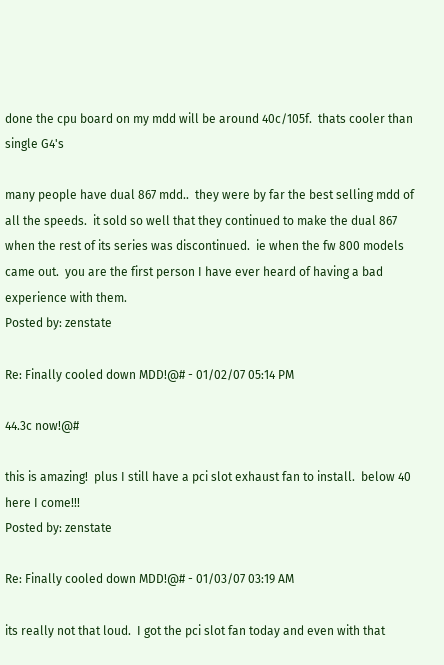done the cpu board on my mdd will be around 40c/105f.  thats cooler than single G4's

many people have dual 867 mdd..  they were by far the best selling mdd of all the speeds.  it sold so well that they continued to make the dual 867 when the rest of its series was discontinued.  ie when the fw 800 models came out.  you are the first person I have ever heard of having a bad experience with them.
Posted by: zenstate

Re: Finally cooled down MDD!@# - 01/02/07 05:14 PM

44.3c now!@#

this is amazing!  plus I still have a pci slot exhaust fan to install.  below 40 here I come!!!
Posted by: zenstate

Re: Finally cooled down MDD!@# - 01/03/07 03:19 AM

its really not that loud.  I got the pci slot fan today and even with that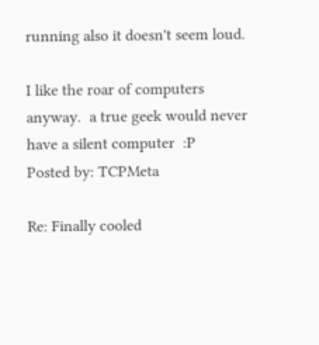running also it doesn't seem loud.

I like the roar of computers anyway.  a true geek would never have a silent computer  :P
Posted by: TCPMeta

Re: Finally cooled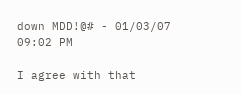down MDD!@# - 01/03/07 09:02 PM

I agree with that